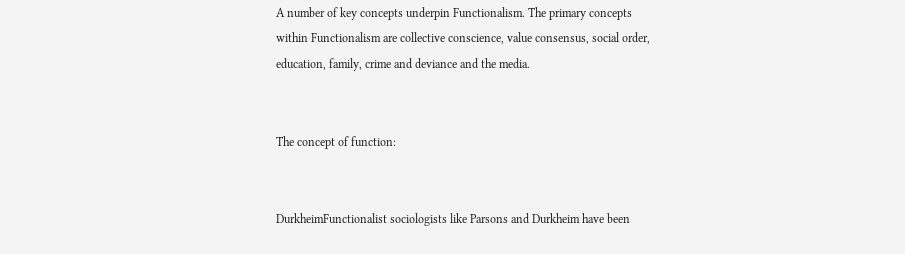A number of key concepts underpin Functionalism. The primary concepts within Functionalism are collective conscience, value consensus, social order, education, family, crime and deviance and the media.


The concept of function:


DurkheimFunctionalist sociologists like Parsons and Durkheim have been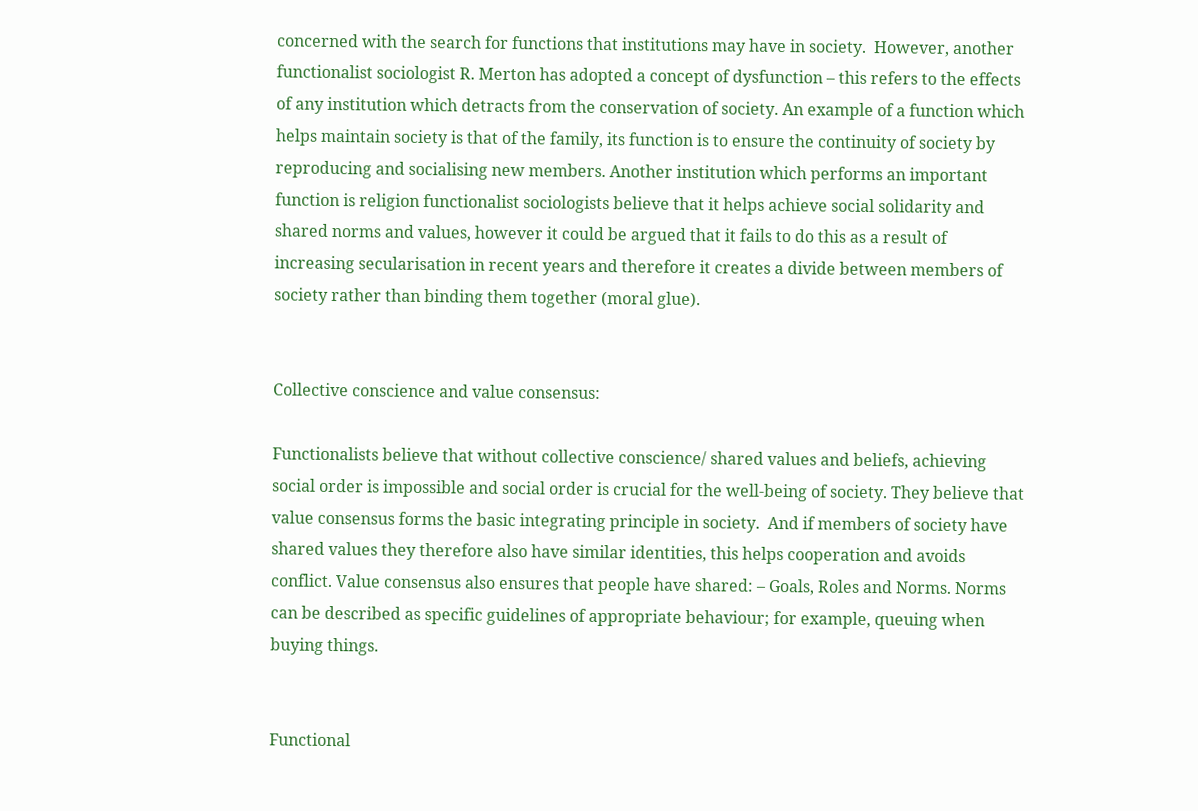concerned with the search for functions that institutions may have in society.  However, another functionalist sociologist R. Merton has adopted a concept of dysfunction – this refers to the effects of any institution which detracts from the conservation of society. An example of a function which helps maintain society is that of the family, its function is to ensure the continuity of society by reproducing and socialising new members. Another institution which performs an important function is religion functionalist sociologists believe that it helps achieve social solidarity and shared norms and values, however it could be argued that it fails to do this as a result of increasing secularisation in recent years and therefore it creates a divide between members of society rather than binding them together (moral glue).


Collective conscience and value consensus:

Functionalists believe that without collective conscience/ shared values and beliefs, achieving social order is impossible and social order is crucial for the well-being of society. They believe that value consensus forms the basic integrating principle in society.  And if members of society have shared values they therefore also have similar identities, this helps cooperation and avoids conflict. Value consensus also ensures that people have shared: – Goals, Roles and Norms. Norms can be described as specific guidelines of appropriate behaviour; for example, queuing when buying things.


Functional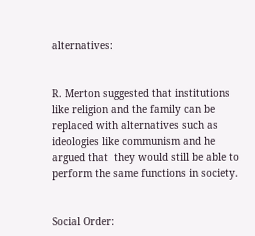alternatives:


R. Merton suggested that institutions like religion and the family can be replaced with alternatives such as ideologies like communism and he argued that  they would still be able to perform the same functions in society.


Social Order: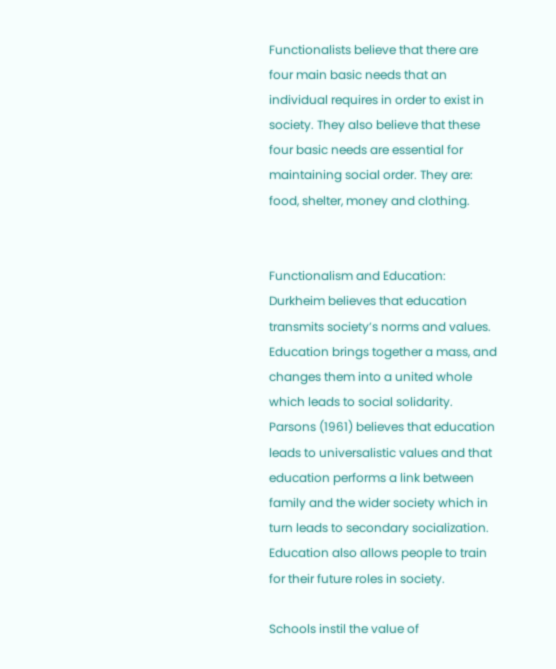Functionalists believe that there are four main basic needs that an individual requires in order to exist in society. They also believe that these four basic needs are essential for maintaining social order. They are: food, shelter, money and clothing.


Functionalism and Education: Durkheim believes that education transmits society’s norms and values. Education brings together a mass, and changes them into a united whole which leads to social solidarity. Parsons (1961) believes that education leads to universalistic values and that education performs a link between family and the wider society which in turn leads to secondary socialization. Education also allows people to train for their future roles in society.

Schools instil the value of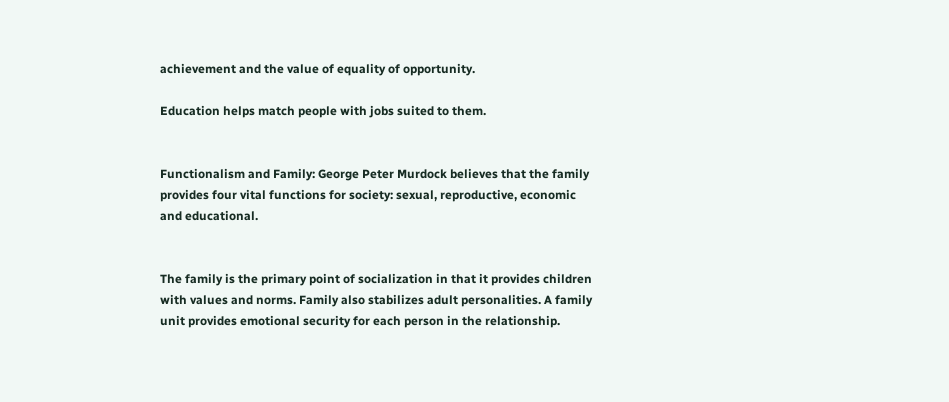achievement and the value of equality of opportunity.

Education helps match people with jobs suited to them.


Functionalism and Family: George Peter Murdock believes that the family provides four vital functions for society: sexual, reproductive, economic and educational.


The family is the primary point of socialization in that it provides children with values and norms. Family also stabilizes adult personalities. A family unit provides emotional security for each person in the relationship.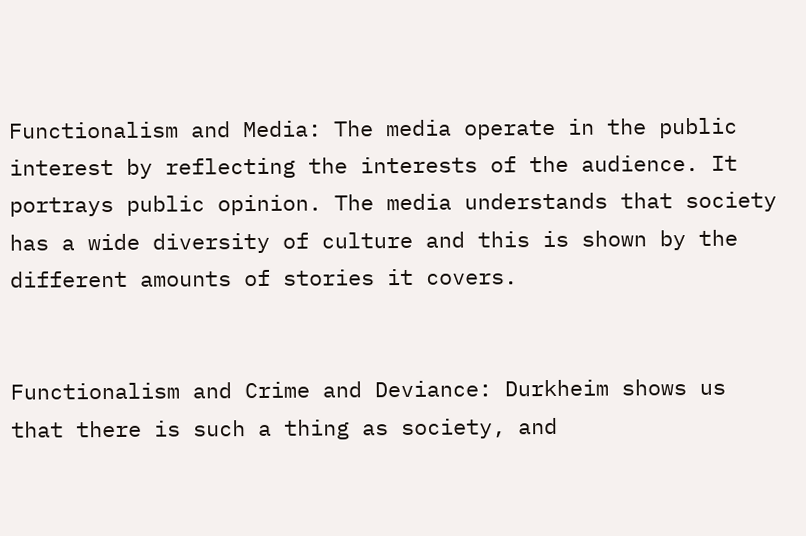Functionalism and Media: The media operate in the public interest by reflecting the interests of the audience. It portrays public opinion. The media understands that society has a wide diversity of culture and this is shown by the different amounts of stories it covers.


Functionalism and Crime and Deviance: Durkheim shows us that there is such a thing as society, and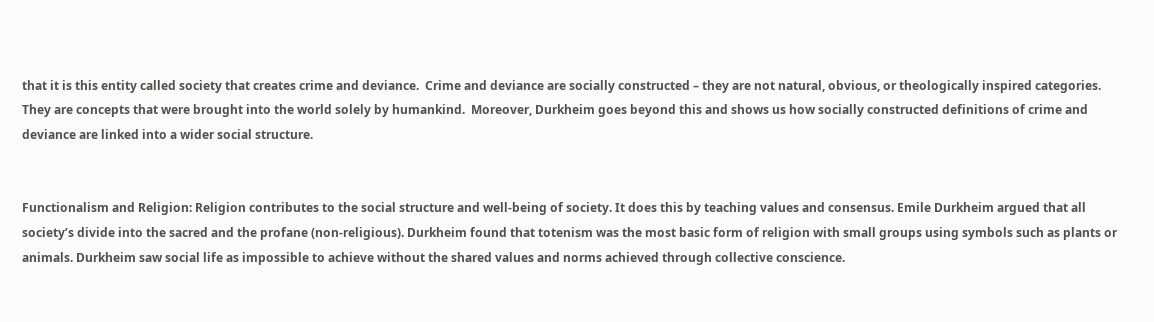that it is this entity called society that creates crime and deviance.  Crime and deviance are socially constructed – they are not natural, obvious, or theologically inspired categories.  They are concepts that were brought into the world solely by humankind.  Moreover, Durkheim goes beyond this and shows us how socially constructed definitions of crime and deviance are linked into a wider social structure.


Functionalism and Religion: Religion contributes to the social structure and well-being of society. It does this by teaching values and consensus. Emile Durkheim argued that all society’s divide into the sacred and the profane (non-religious). Durkheim found that totenism was the most basic form of religion with small groups using symbols such as plants or animals. Durkheim saw social life as impossible to achieve without the shared values and norms achieved through collective conscience.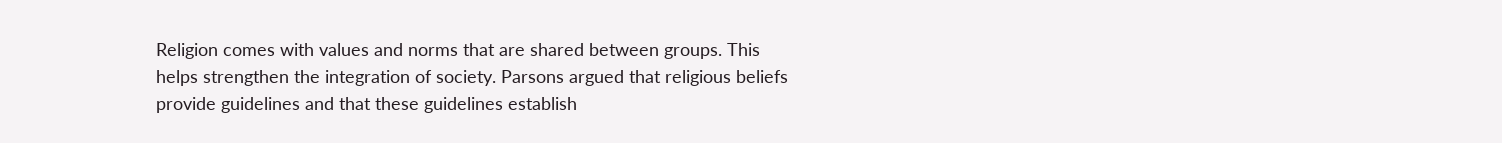Religion comes with values and norms that are shared between groups. This helps strengthen the integration of society. Parsons argued that religious beliefs provide guidelines and that these guidelines establish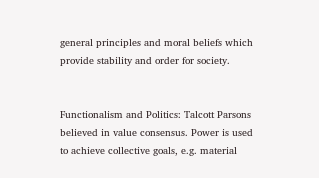general principles and moral beliefs which provide stability and order for society.


Functionalism and Politics: Talcott Parsons believed in value consensus. Power is used to achieve collective goals, e.g. material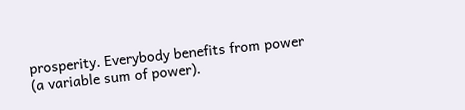prosperity. Everybody benefits from power (a variable sum of power).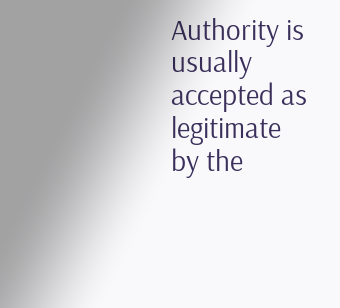Authority is usually accepted as legitimate by the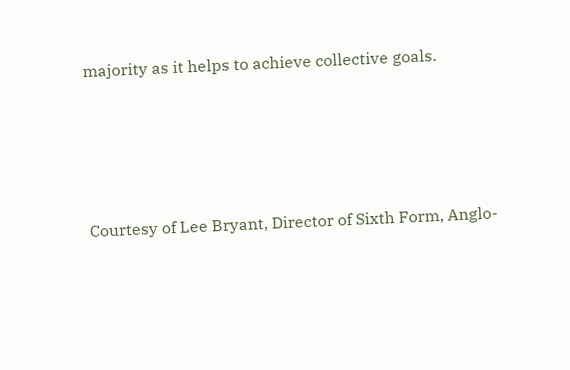majority as it helps to achieve collective goals.




Courtesy of Lee Bryant, Director of Sixth Form, Anglo-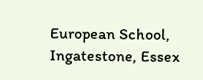European School, Ingatestone, Essex